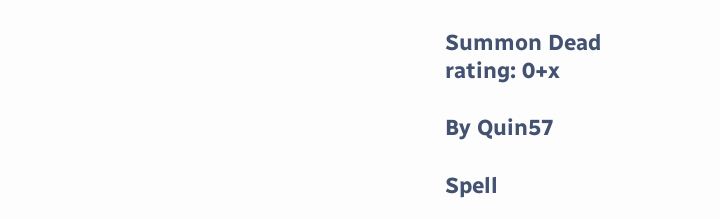Summon Dead
rating: 0+x

By Quin57

Spell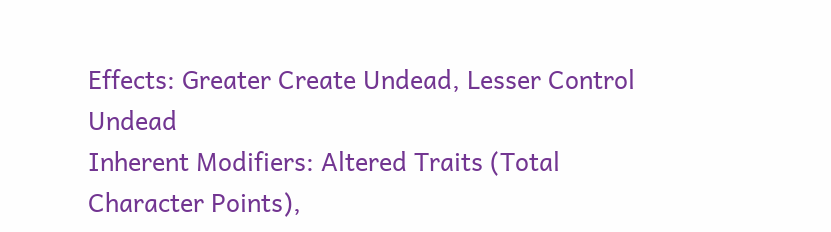Effects: Greater Create Undead, Lesser Control Undead
Inherent Modifiers: Altered Traits (Total Character Points),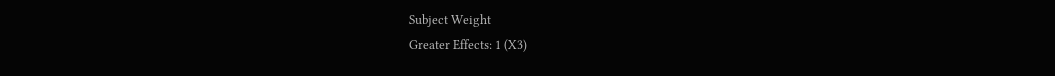Subject Weight
Greater Effects: 1 (X3)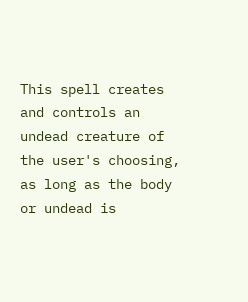This spell creates and controls an undead creature of the user's choosing, as long as the body or undead is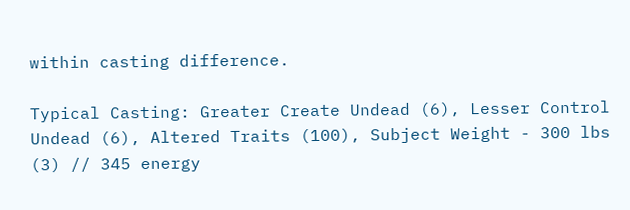within casting difference.

Typical Casting: Greater Create Undead (6), Lesser Control Undead (6), Altered Traits (100), Subject Weight - 300 lbs (3) // 345 energy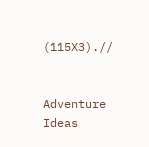(115X3).//


Adventure Ideas